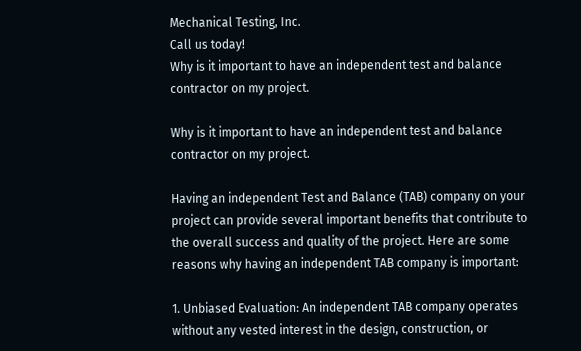Mechanical Testing, Inc.
Call us today!
Why is it important to have an independent test and balance contractor on my project.

Why is it important to have an independent test and balance contractor on my project.

Having an independent Test and Balance (TAB) company on your project can provide several important benefits that contribute to the overall success and quality of the project. Here are some reasons why having an independent TAB company is important:

1. Unbiased Evaluation: An independent TAB company operates without any vested interest in the design, construction, or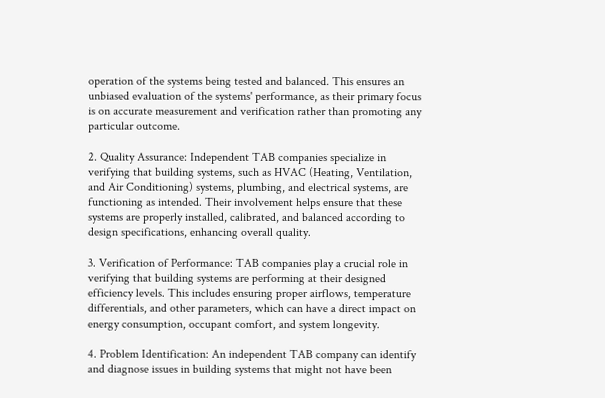operation of the systems being tested and balanced. This ensures an unbiased evaluation of the systems' performance, as their primary focus is on accurate measurement and verification rather than promoting any particular outcome.

2. Quality Assurance: Independent TAB companies specialize in verifying that building systems, such as HVAC (Heating, Ventilation, and Air Conditioning) systems, plumbing, and electrical systems, are functioning as intended. Their involvement helps ensure that these systems are properly installed, calibrated, and balanced according to design specifications, enhancing overall quality.

3. Verification of Performance: TAB companies play a crucial role in verifying that building systems are performing at their designed efficiency levels. This includes ensuring proper airflows, temperature differentials, and other parameters, which can have a direct impact on energy consumption, occupant comfort, and system longevity.

4. Problem Identification: An independent TAB company can identify and diagnose issues in building systems that might not have been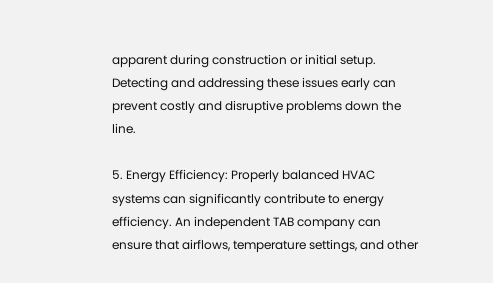apparent during construction or initial setup. Detecting and addressing these issues early can prevent costly and disruptive problems down the line.

5. Energy Efficiency: Properly balanced HVAC systems can significantly contribute to energy efficiency. An independent TAB company can ensure that airflows, temperature settings, and other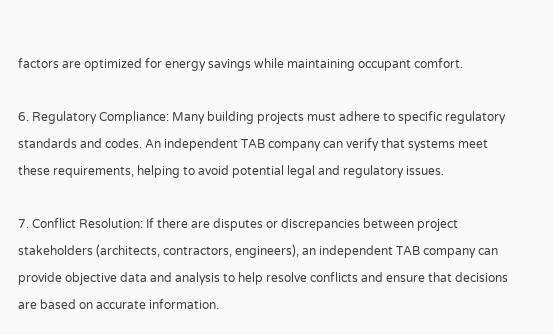factors are optimized for energy savings while maintaining occupant comfort.

6. Regulatory Compliance: Many building projects must adhere to specific regulatory standards and codes. An independent TAB company can verify that systems meet these requirements, helping to avoid potential legal and regulatory issues.

7. Conflict Resolution: If there are disputes or discrepancies between project stakeholders (architects, contractors, engineers), an independent TAB company can provide objective data and analysis to help resolve conflicts and ensure that decisions are based on accurate information.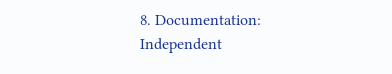8. Documentation: Independent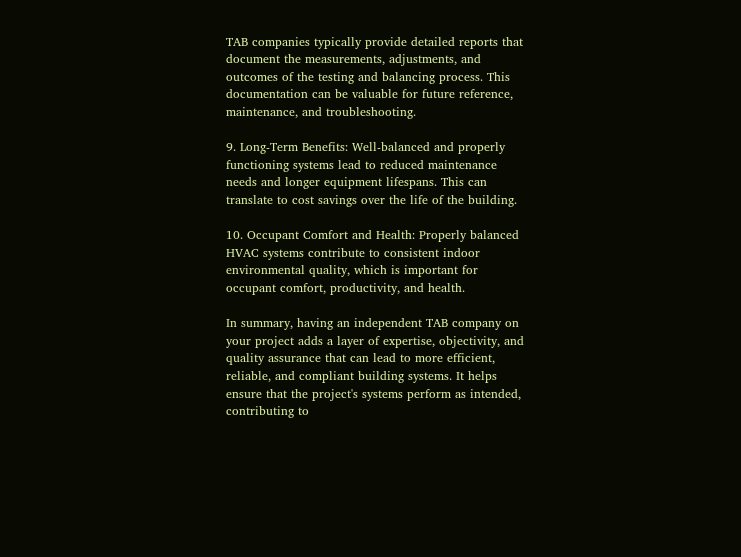TAB companies typically provide detailed reports that document the measurements, adjustments, and outcomes of the testing and balancing process. This documentation can be valuable for future reference, maintenance, and troubleshooting.

9. Long-Term Benefits: Well-balanced and properly functioning systems lead to reduced maintenance needs and longer equipment lifespans. This can translate to cost savings over the life of the building.

10. Occupant Comfort and Health: Properly balanced HVAC systems contribute to consistent indoor environmental quality, which is important for occupant comfort, productivity, and health.

In summary, having an independent TAB company on your project adds a layer of expertise, objectivity, and quality assurance that can lead to more efficient, reliable, and compliant building systems. It helps ensure that the project's systems perform as intended, contributing to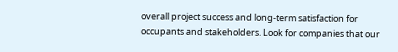overall project success and long-term satisfaction for occupants and stakeholders. Look for companies that our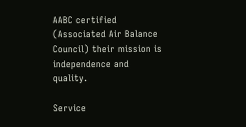AABC certified (Associated Air Balance Council) their mission is independence and quality.

Service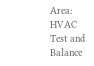Area: HVAC Test and Balance